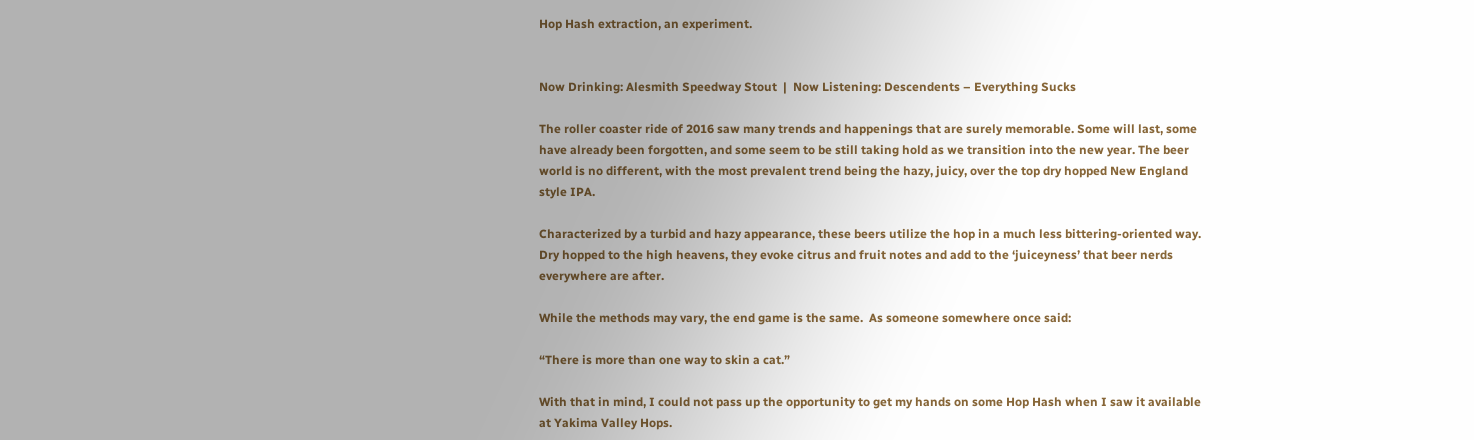Hop Hash extraction, an experiment.


Now Drinking: Alesmith Speedway Stout  |  Now Listening: Descendents – Everything Sucks

The roller coaster ride of 2016 saw many trends and happenings that are surely memorable. Some will last, some have already been forgotten, and some seem to be still taking hold as we transition into the new year. The beer world is no different, with the most prevalent trend being the hazy, juicy, over the top dry hopped New England style IPA.

Characterized by a turbid and hazy appearance, these beers utilize the hop in a much less bittering-oriented way. Dry hopped to the high heavens, they evoke citrus and fruit notes and add to the ‘juiceyness’ that beer nerds everywhere are after.

While the methods may vary, the end game is the same.  As someone somewhere once said:

“There is more than one way to skin a cat.”

With that in mind, I could not pass up the opportunity to get my hands on some Hop Hash when I saw it available at Yakima Valley Hops.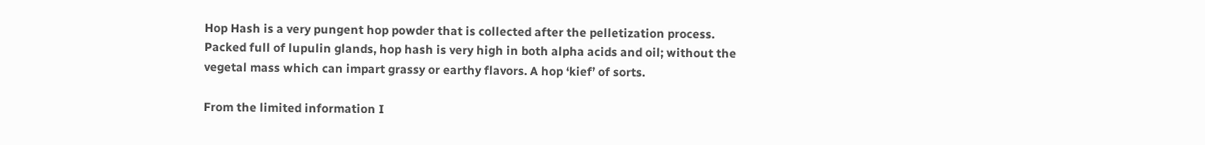Hop Hash is a very pungent hop powder that is collected after the pelletization process.  Packed full of lupulin glands, hop hash is very high in both alpha acids and oil; without the vegetal mass which can impart grassy or earthy flavors. A hop ‘kief’ of sorts.

From the limited information I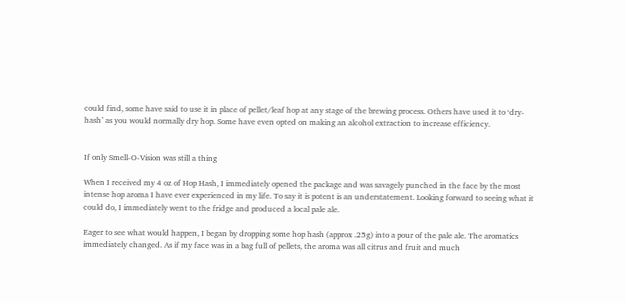could find, some have said to use it in place of pellet/leaf hop at any stage of the brewing process. Others have used it to ‘dry-hash’ as you would normally dry hop. Some have even opted on making an alcohol extraction to increase efficiency.


If only Smell-O-Vision was still a thing

When I received my 4 oz of Hop Hash, I immediately opened the package and was savagely punched in the face by the most intense hop aroma I have ever experienced in my life. To say it is potent is an understatement. Looking forward to seeing what it could do, I immediately went to the fridge and produced a local pale ale.

Eager to see what would happen, I began by dropping some hop hash (approx .25g) into a pour of the pale ale. The aromatics immediately changed. As if my face was in a bag full of pellets, the aroma was all citrus and fruit and much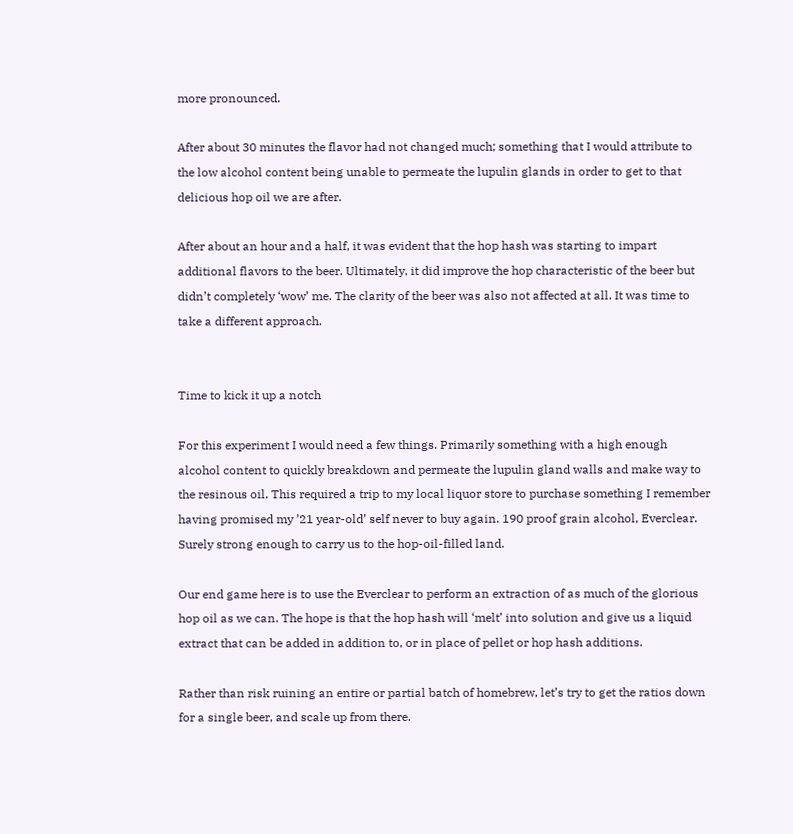more pronounced.

After about 30 minutes the flavor had not changed much; something that I would attribute to the low alcohol content being unable to permeate the lupulin glands in order to get to that delicious hop oil we are after.

After about an hour and a half, it was evident that the hop hash was starting to impart additional flavors to the beer. Ultimately, it did improve the hop characteristic of the beer but didn’t completely ‘wow’ me. The clarity of the beer was also not affected at all. It was time to take a different approach.


Time to kick it up a notch

For this experiment I would need a few things. Primarily something with a high enough alcohol content to quickly breakdown and permeate the lupulin gland walls and make way to the resinous oil. This required a trip to my local liquor store to purchase something I remember having promised my ’21 year-old’ self never to buy again. 190 proof grain alcohol, Everclear. Surely strong enough to carry us to the hop-oil-filled land.

Our end game here is to use the Everclear to perform an extraction of as much of the glorious hop oil as we can. The hope is that the hop hash will ‘melt’ into solution and give us a liquid extract that can be added in addition to, or in place of pellet or hop hash additions.

Rather than risk ruining an entire or partial batch of homebrew, let’s try to get the ratios down for a single beer, and scale up from there.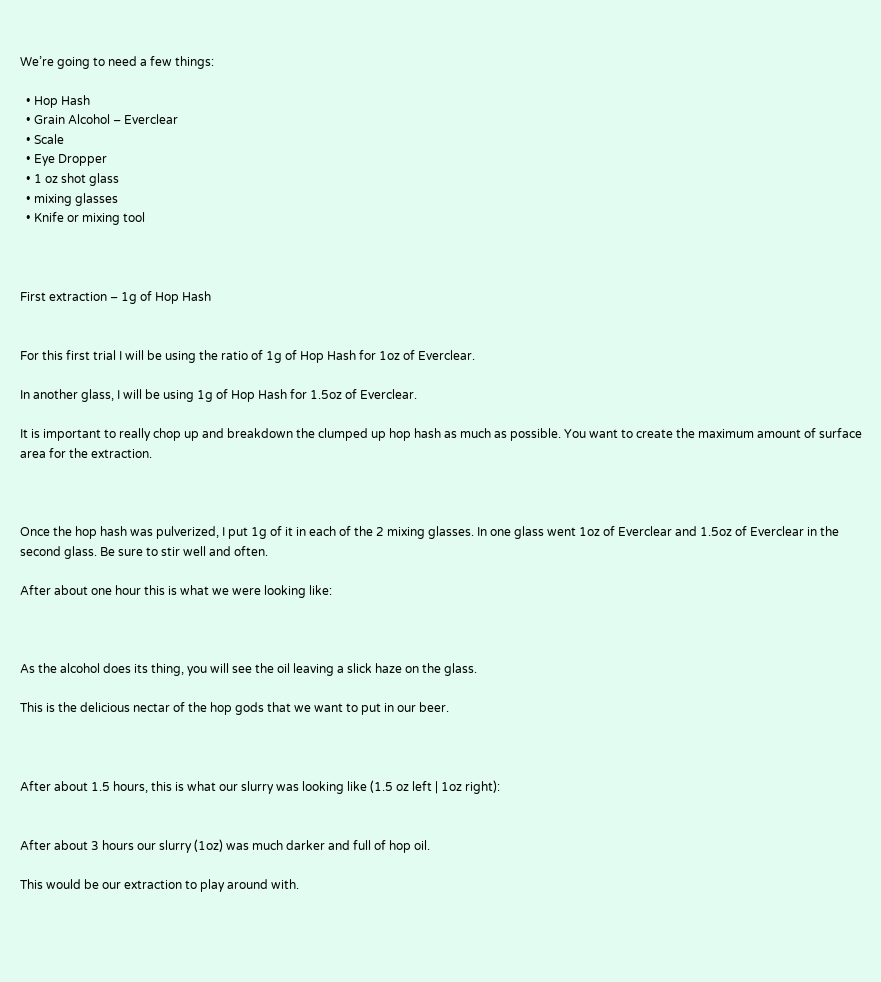We’re going to need a few things:

  • Hop Hash
  • Grain Alcohol – Everclear
  • Scale
  • Eye Dropper
  • 1 oz shot glass
  • mixing glasses
  • Knife or mixing tool



First extraction – 1g of Hop Hash


For this first trial I will be using the ratio of 1g of Hop Hash for 1oz of Everclear.

In another glass, I will be using 1g of Hop Hash for 1.5oz of Everclear.

It is important to really chop up and breakdown the clumped up hop hash as much as possible. You want to create the maximum amount of surface area for the extraction.



Once the hop hash was pulverized, I put 1g of it in each of the 2 mixing glasses. In one glass went 1oz of Everclear and 1.5oz of Everclear in the second glass. Be sure to stir well and often.

After about one hour this is what we were looking like:



As the alcohol does its thing, you will see the oil leaving a slick haze on the glass.

This is the delicious nectar of the hop gods that we want to put in our beer.



After about 1.5 hours, this is what our slurry was looking like (1.5 oz left | 1oz right):


After about 3 hours our slurry (1oz) was much darker and full of hop oil.

This would be our extraction to play around with.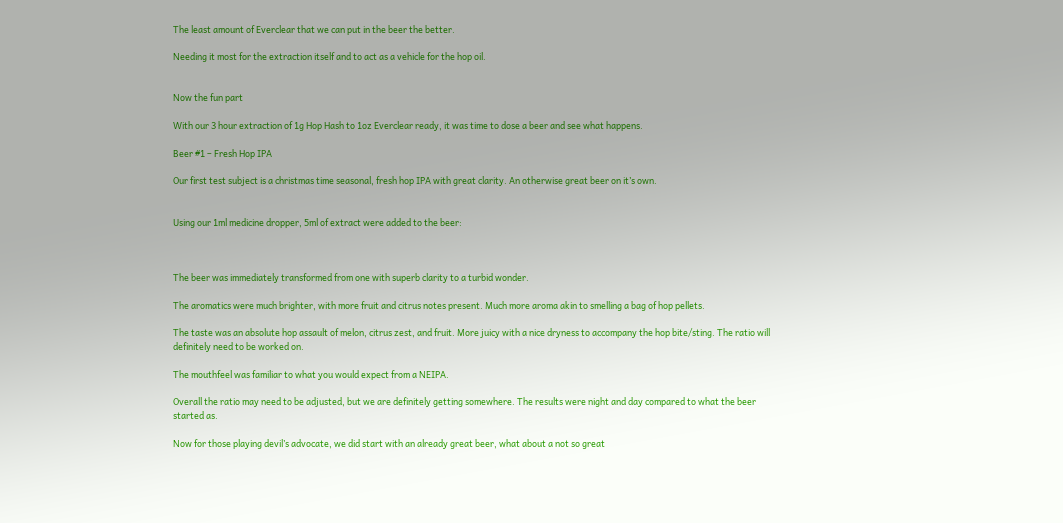The least amount of Everclear that we can put in the beer the better.

Needing it most for the extraction itself and to act as a vehicle for the hop oil.


Now the fun part

With our 3 hour extraction of 1g Hop Hash to 1oz Everclear ready, it was time to dose a beer and see what happens.

Beer #1 – Fresh Hop IPA

Our first test subject is a christmas time seasonal, fresh hop IPA with great clarity. An otherwise great beer on it’s own.


Using our 1ml medicine dropper, 5ml of extract were added to the beer:



The beer was immediately transformed from one with superb clarity to a turbid wonder.

The aromatics were much brighter, with more fruit and citrus notes present. Much more aroma akin to smelling a bag of hop pellets.

The taste was an absolute hop assault of melon, citrus zest, and fruit. More juicy with a nice dryness to accompany the hop bite/sting. The ratio will definitely need to be worked on.

The mouthfeel was familiar to what you would expect from a NEIPA.

Overall the ratio may need to be adjusted, but we are definitely getting somewhere. The results were night and day compared to what the beer started as.

Now for those playing devil’s advocate, we did start with an already great beer, what about a not so great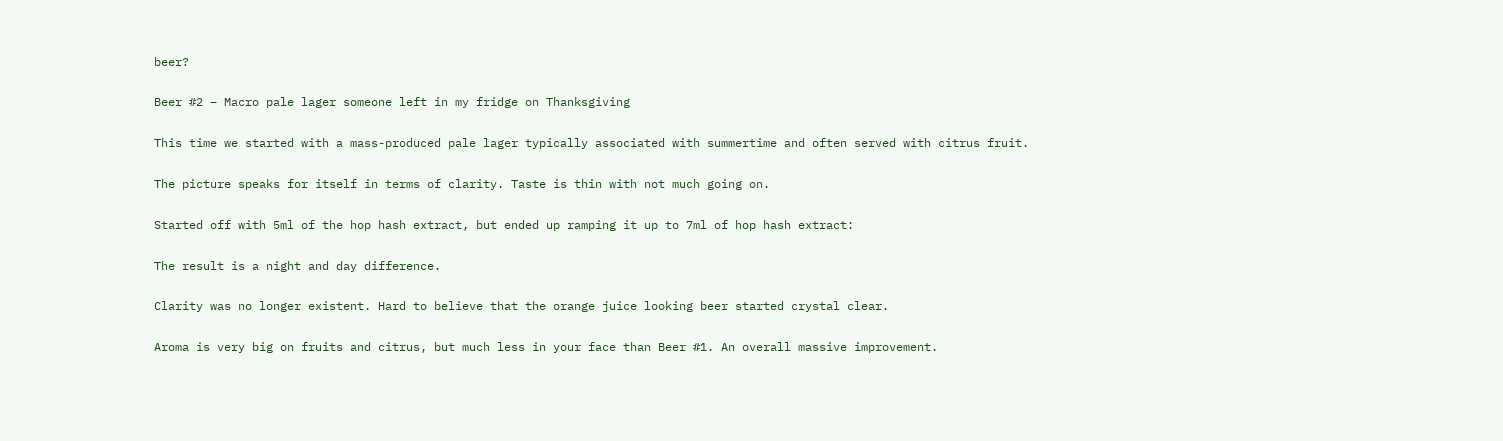beer?

Beer #2 – Macro pale lager someone left in my fridge on Thanksgiving

This time we started with a mass-produced pale lager typically associated with summertime and often served with citrus fruit.

The picture speaks for itself in terms of clarity. Taste is thin with not much going on.

Started off with 5ml of the hop hash extract, but ended up ramping it up to 7ml of hop hash extract:

The result is a night and day difference.

Clarity was no longer existent. Hard to believe that the orange juice looking beer started crystal clear.

Aroma is very big on fruits and citrus, but much less in your face than Beer #1. An overall massive improvement.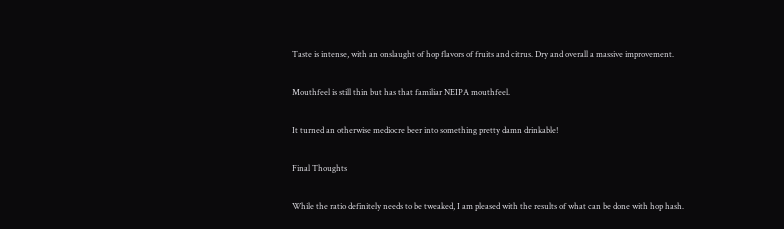Taste is intense, with an onslaught of hop flavors of fruits and citrus. Dry and overall a massive improvement.

Mouthfeel is still thin but has that familiar NEIPA mouthfeel.

It turned an otherwise mediocre beer into something pretty damn drinkable!

Final Thoughts

While the ratio definitely needs to be tweaked, I am pleased with the results of what can be done with hop hash.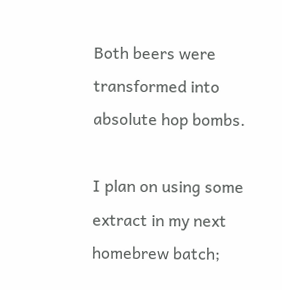Both beers were transformed into absolute hop bombs.

I plan on using some extract in my next homebrew batch;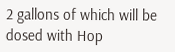2 gallons of which will be dosed with Hop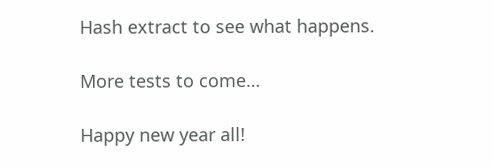Hash extract to see what happens.

More tests to come…

Happy new year all!